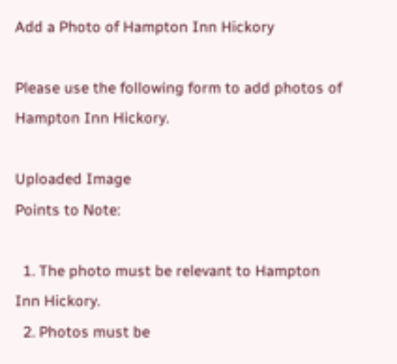Add a Photo of Hampton Inn Hickory

Please use the following form to add photos of Hampton Inn Hickory.

Uploaded Image
Points to Note:

  1. The photo must be relevant to Hampton Inn Hickory.
  2. Photos must be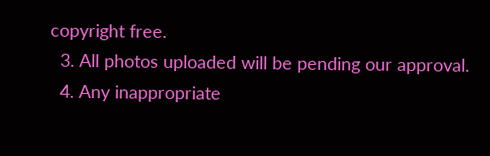copyright free.
  3. All photos uploaded will be pending our approval.
  4. Any inappropriate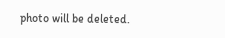photo will be deleted.